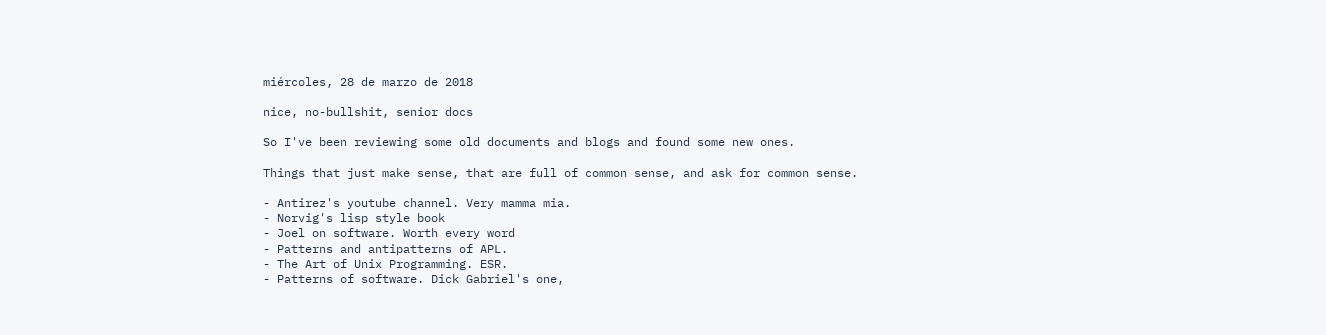miércoles, 28 de marzo de 2018

nice, no-bullshit, senior docs

So I've been reviewing some old documents and blogs and found some new ones.

Things that just make sense, that are full of common sense, and ask for common sense.

- Antirez's youtube channel. Very mamma mia.
- Norvig's lisp style book
- Joel on software. Worth every word
- Patterns and antipatterns of APL.
- The Art of Unix Programming. ESR.
- Patterns of software. Dick Gabriel's one,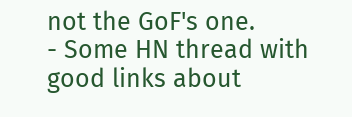not the GoF's one.
- Some HN thread with good links about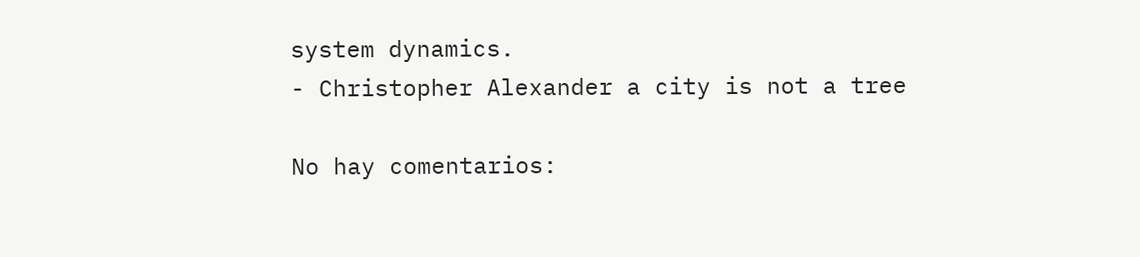system dynamics.
- Christopher Alexander a city is not a tree

No hay comentarios: